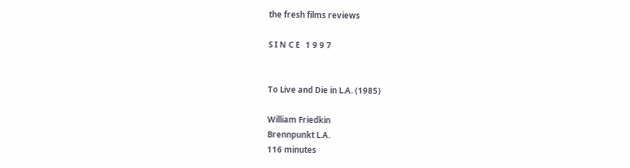the fresh films reviews

S I N C E   1 9 9 7


To Live and Die in L.A. (1985)

William Friedkin
Brennpunkt L.A.
116 minutes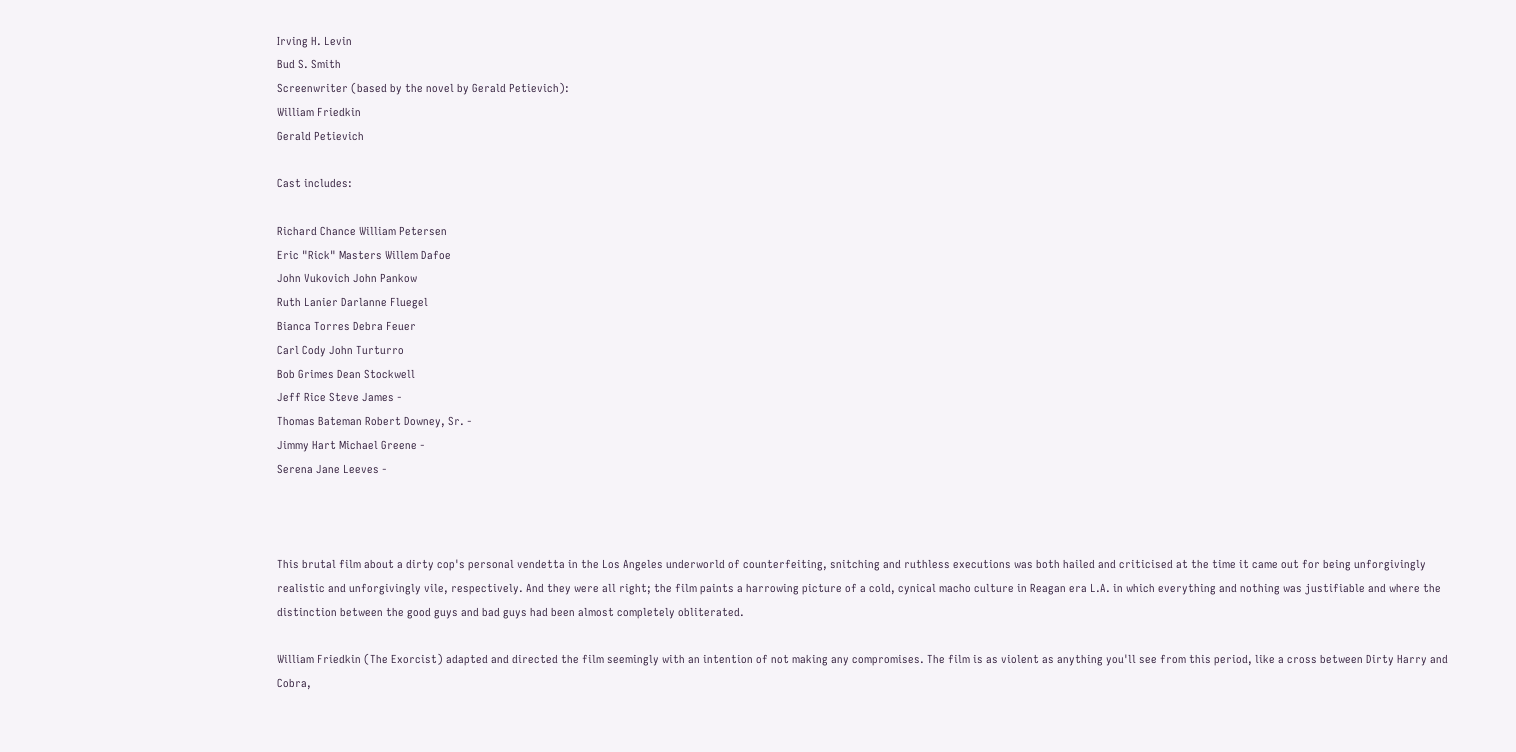Irving H. Levin
Bud S. Smith
Screenwriter (based by the novel by Gerald Petievich):
William Friedkin
Gerald Petievich

Cast includes:

Richard Chance William Petersen
Eric "Rick" Masters Willem Dafoe
John Vukovich John Pankow
Ruth Lanier Darlanne Fluegel
Bianca Torres Debra Feuer
Carl Cody John Turturro
Bob Grimes Dean Stockwell
Jeff Rice Steve James -
Thomas Bateman Robert Downey, Sr. -
Jimmy Hart Michael Greene -
Serena Jane Leeves -



This brutal film about a dirty cop's personal vendetta in the Los Angeles underworld of counterfeiting, snitching and ruthless executions was both hailed and criticised at the time it came out for being unforgivingly realistic and unforgivingly vile, respectively. And they were all right; the film paints a harrowing picture of a cold, cynical macho culture in Reagan era L.A. in which everything and nothing was justifiable and where the distinction between the good guys and bad guys had been almost completely obliterated.

William Friedkin (The Exorcist) adapted and directed the film seemingly with an intention of not making any compromises. The film is as violent as anything you'll see from this period, like a cross between Dirty Harry and Cobra,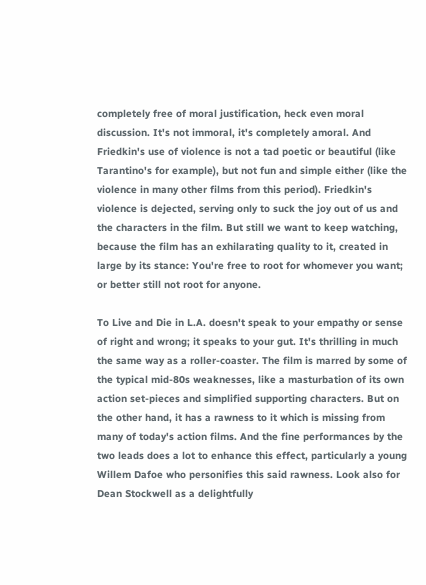completely free of moral justification, heck even moral discussion. It's not immoral, it's completely amoral. And Friedkin's use of violence is not a tad poetic or beautiful (like Tarantino's for example), but not fun and simple either (like the violence in many other films from this period). Friedkin's violence is dejected, serving only to suck the joy out of us and the characters in the film. But still we want to keep watching, because the film has an exhilarating quality to it, created in large by its stance: You're free to root for whomever you want; or better still not root for anyone.

To Live and Die in L.A. doesn't speak to your empathy or sense of right and wrong; it speaks to your gut. It's thrilling in much the same way as a roller-coaster. The film is marred by some of the typical mid-80s weaknesses, like a masturbation of its own action set-pieces and simplified supporting characters. But on the other hand, it has a rawness to it which is missing from many of today's action films. And the fine performances by the two leads does a lot to enhance this effect, particularly a young Willem Dafoe who personifies this said rawness. Look also for Dean Stockwell as a delightfully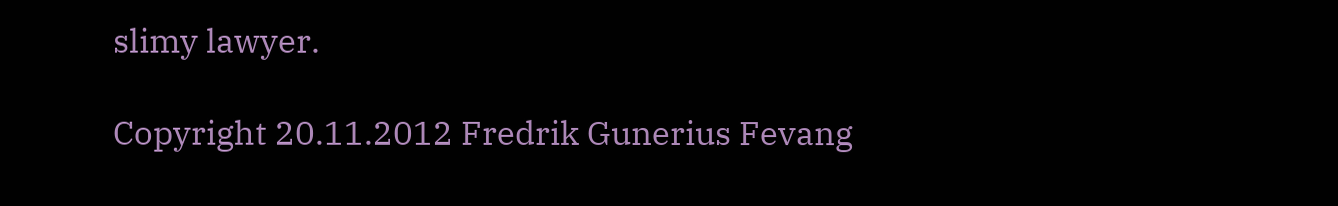slimy lawyer.

Copyright 20.11.2012 Fredrik Gunerius Fevang